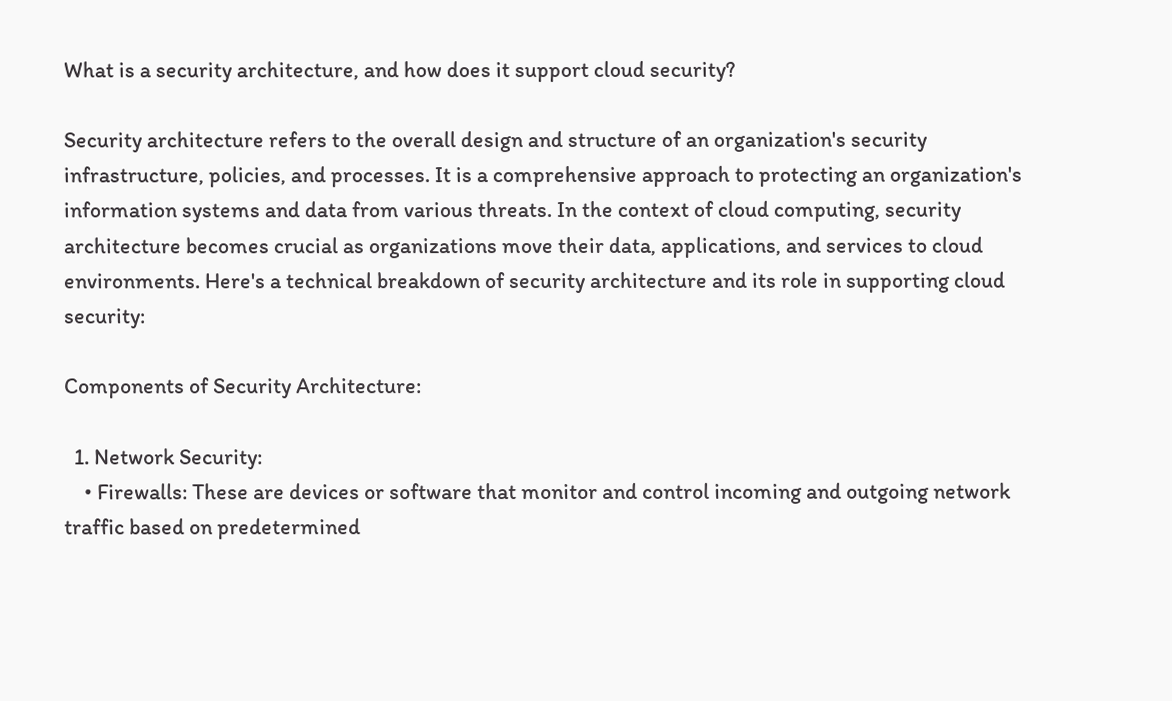What is a security architecture, and how does it support cloud security?

Security architecture refers to the overall design and structure of an organization's security infrastructure, policies, and processes. It is a comprehensive approach to protecting an organization's information systems and data from various threats. In the context of cloud computing, security architecture becomes crucial as organizations move their data, applications, and services to cloud environments. Here's a technical breakdown of security architecture and its role in supporting cloud security:

Components of Security Architecture:

  1. Network Security:
    • Firewalls: These are devices or software that monitor and control incoming and outgoing network traffic based on predetermined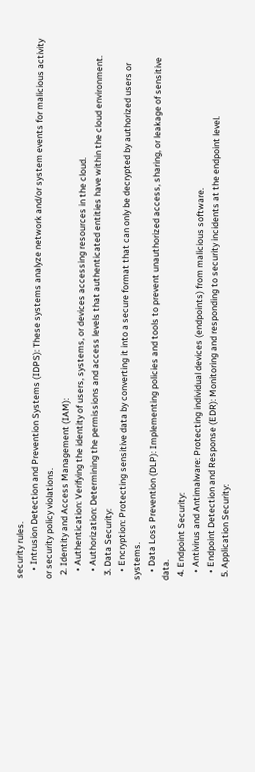security rules.
    • Intrusion Detection and Prevention Systems (IDPS): These systems analyze network and/or system events for malicious activity or security policy violations.
  2. Identity and Access Management (IAM):
    • Authentication: Verifying the identity of users, systems, or devices accessing resources in the cloud.
    • Authorization: Determining the permissions and access levels that authenticated entities have within the cloud environment.
  3. Data Security:
    • Encryption: Protecting sensitive data by converting it into a secure format that can only be decrypted by authorized users or systems.
    • Data Loss Prevention (DLP): Implementing policies and tools to prevent unauthorized access, sharing, or leakage of sensitive data.
  4. Endpoint Security:
    • Antivirus and Antimalware: Protecting individual devices (endpoints) from malicious software.
    • Endpoint Detection and Response (EDR): Monitoring and responding to security incidents at the endpoint level.
  5. Application Security: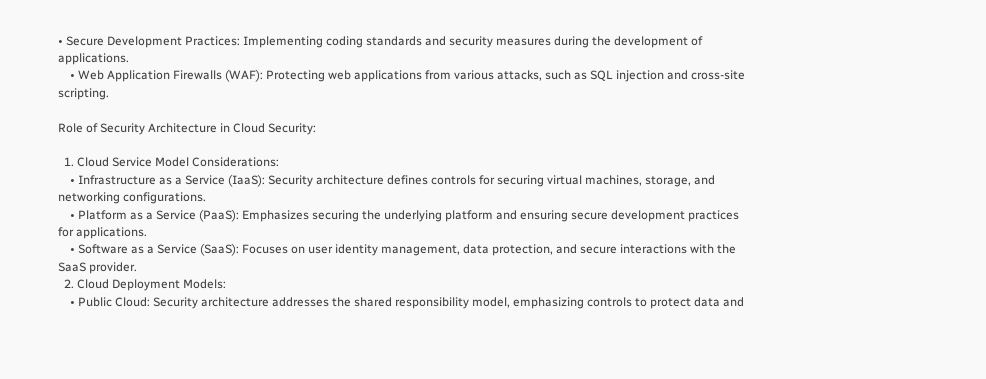• Secure Development Practices: Implementing coding standards and security measures during the development of applications.
    • Web Application Firewalls (WAF): Protecting web applications from various attacks, such as SQL injection and cross-site scripting.

Role of Security Architecture in Cloud Security:

  1. Cloud Service Model Considerations:
    • Infrastructure as a Service (IaaS): Security architecture defines controls for securing virtual machines, storage, and networking configurations.
    • Platform as a Service (PaaS): Emphasizes securing the underlying platform and ensuring secure development practices for applications.
    • Software as a Service (SaaS): Focuses on user identity management, data protection, and secure interactions with the SaaS provider.
  2. Cloud Deployment Models:
    • Public Cloud: Security architecture addresses the shared responsibility model, emphasizing controls to protect data and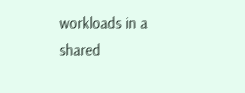workloads in a shared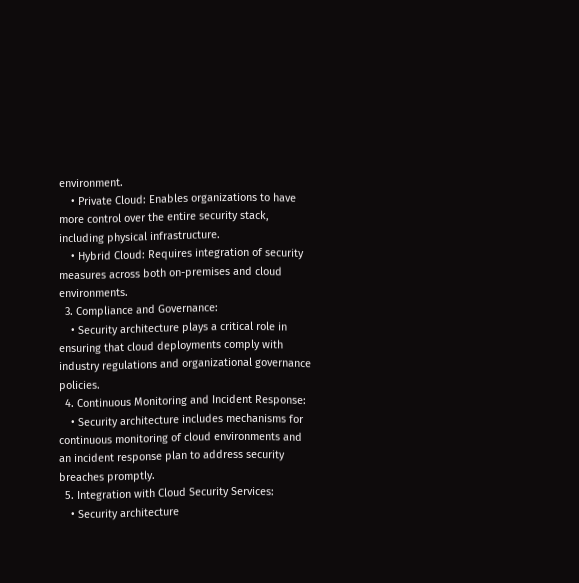environment.
    • Private Cloud: Enables organizations to have more control over the entire security stack, including physical infrastructure.
    • Hybrid Cloud: Requires integration of security measures across both on-premises and cloud environments.
  3. Compliance and Governance:
    • Security architecture plays a critical role in ensuring that cloud deployments comply with industry regulations and organizational governance policies.
  4. Continuous Monitoring and Incident Response:
    • Security architecture includes mechanisms for continuous monitoring of cloud environments and an incident response plan to address security breaches promptly.
  5. Integration with Cloud Security Services:
    • Security architecture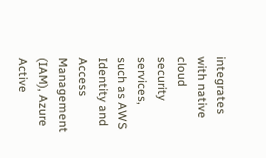integrates with native cloud security services, such as AWS Identity and Access Management (IAM), Azure Active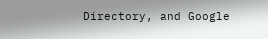Directory, and Google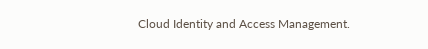Cloud Identity and Access Management.